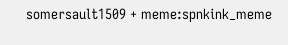somersault1509 + meme:spnkink_meme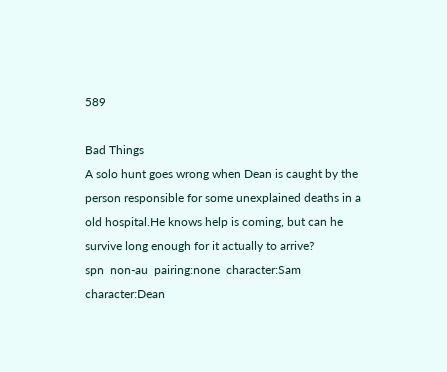589

Bad Things
A solo hunt goes wrong when Dean is caught by the person responsible for some unexplained deaths in a old hospital.He knows help is coming, but can he survive long enough for it actually to arrive?
spn  non-au  pairing:none  character:Sam  character:Dean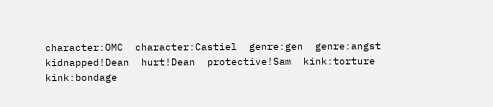character:OMC  character:Castiel  genre:gen  genre:angst  kidnapped!Dean  hurt!Dean  protective!Sam  kink:torture  kink:bondage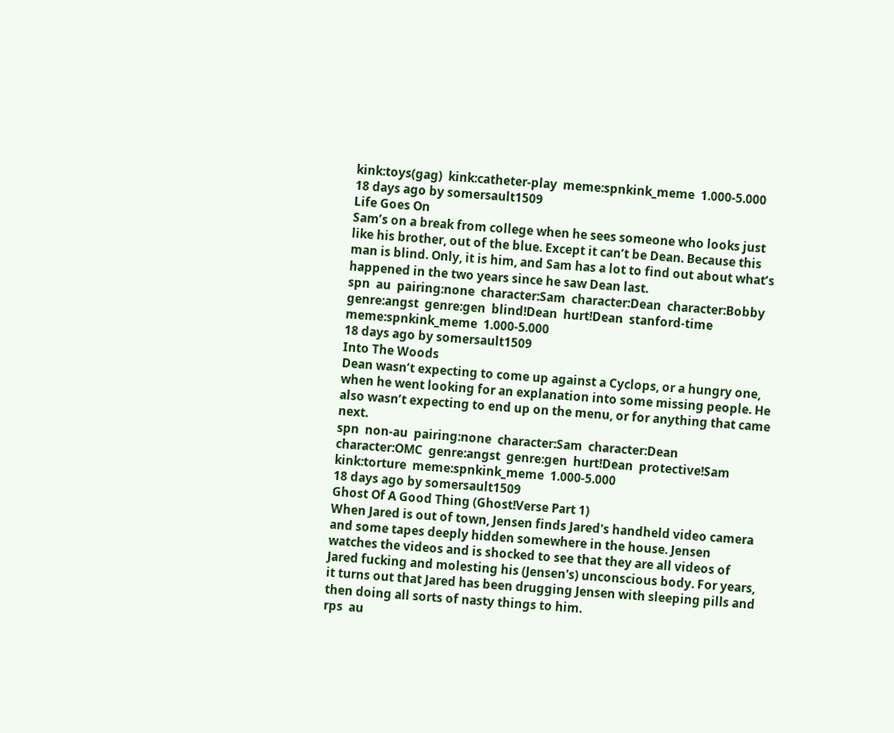kink:toys(gag)  kink:catheter-play  meme:spnkink_meme  1.000-5.000
18 days ago by somersault1509
Life Goes On
Sam’s on a break from college when he sees someone who looks just like his brother, out of the blue. Except it can’t be Dean. Because this man is blind. Only, it is him, and Sam has a lot to find out about what’s happened in the two years since he saw Dean last.
spn  au  pairing:none  character:Sam  character:Dean  character:Bobby  genre:angst  genre:gen  blind!Dean  hurt!Dean  stanford-time  meme:spnkink_meme  1.000-5.000
18 days ago by somersault1509
Into The Woods
Dean wasn’t expecting to come up against a Cyclops, or a hungry one, when he went looking for an explanation into some missing people. He also wasn’t expecting to end up on the menu, or for anything that came next.
spn  non-au  pairing:none  character:Sam  character:Dean  character:OMC  genre:angst  genre:gen  hurt!Dean  protective!Sam  kink:torture  meme:spnkink_meme  1.000-5.000
18 days ago by somersault1509
Ghost Of A Good Thing (Ghost!Verse Part 1)
When Jared is out of town, Jensen finds Jared's handheld video camera and some tapes deeply hidden somewhere in the house. Jensen watches the videos and is shocked to see that they are all videos of Jared fucking and molesting his (Jensen's) unconscious body. For years, it turns out that Jared has been drugging Jensen with sleeping pills and then doing all sorts of nasty things to him.
rps  au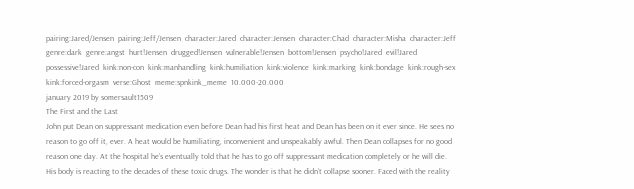pairing:Jared/Jensen  pairing:Jeff/Jensen  character:Jared  character:Jensen  character:Chad  character:Misha  character:Jeff  genre:dark  genre:angst  hurt!Jensen  drugged!Jensen  vulnerable!Jensen  bottom!Jensen  psycho!Jared  evil!Jared  possessive!Jared  kink:non-con  kink:manhandling  kink:humiliation  kink:violence  kink:marking  kink:bondage  kink:rough-sex  kink:forced-orgasm  verse:Ghost  meme:spnkink_meme  10.000-20.000
january 2019 by somersault1509
The First and the Last
John put Dean on suppressant medication even before Dean had his first heat and Dean has been on it ever since. He sees no reason to go off it, ever. A heat would be humiliating, inconvenient and unspeakably awful. Then Dean collapses for no good reason one day. At the hospital he’s eventually told that he has to go off suppressant medication completely or he will die. His body is reacting to the decades of these toxic drugs. The wonder is that he didn’t collapse sooner. Faced with the reality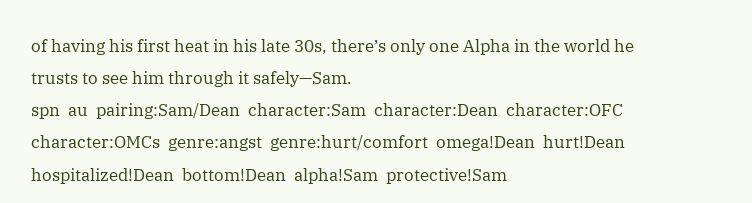of having his first heat in his late 30s, there’s only one Alpha in the world he trusts to see him through it safely—Sam.
spn  au  pairing:Sam/Dean  character:Sam  character:Dean  character:OFC  character:OMCs  genre:angst  genre:hurt/comfort  omega!Dean  hurt!Dean  hospitalized!Dean  bottom!Dean  alpha!Sam  protective!Sam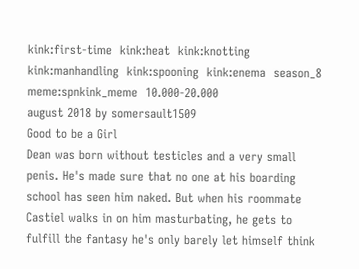kink:first-time  kink:heat  kink:knotting  kink:manhandling  kink:spooning  kink:enema  season_8  meme:spnkink_meme  10.000-20.000
august 2018 by somersault1509
Good to be a Girl
Dean was born without testicles and a very small penis. He's made sure that no one at his boarding school has seen him naked. But when his roommate Castiel walks in on him masturbating, he gets to fulfill the fantasy he's only barely let himself think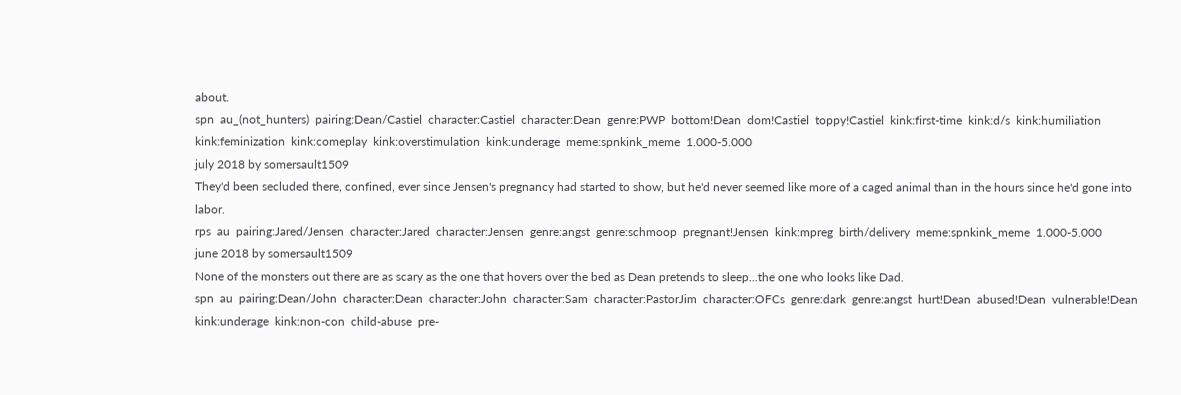about.
spn  au_(not_hunters)  pairing:Dean/Castiel  character:Castiel  character:Dean  genre:PWP  bottom!Dean  dom!Castiel  toppy!Castiel  kink:first-time  kink:d/s  kink:humiliation  kink:feminization  kink:comeplay  kink:overstimulation  kink:underage  meme:spnkink_meme  1.000-5.000
july 2018 by somersault1509
They'd been secluded there, confined, ever since Jensen's pregnancy had started to show, but he'd never seemed like more of a caged animal than in the hours since he'd gone into labor.
rps  au  pairing:Jared/Jensen  character:Jared  character:Jensen  genre:angst  genre:schmoop  pregnant!Jensen  kink:mpreg  birth/delivery  meme:spnkink_meme  1.000-5.000
june 2018 by somersault1509
None of the monsters out there are as scary as the one that hovers over the bed as Dean pretends to sleep...the one who looks like Dad.
spn  au  pairing:Dean/John  character:Dean  character:John  character:Sam  character:PastorJim  character:OFCs  genre:dark  genre:angst  hurt!Dean  abused!Dean  vulnerable!Dean  kink:underage  kink:non-con  child-abuse  pre-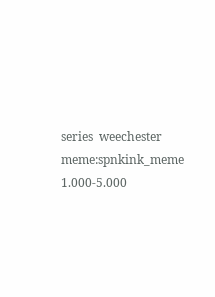series  weechester  meme:spnkink_meme  1.000-5.000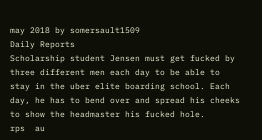may 2018 by somersault1509
Daily Reports
Scholarship student Jensen must get fucked by three different men each day to be able to stay in the uber elite boarding school. Each day, he has to bend over and spread his cheeks to show the headmaster his fucked hole.
rps  au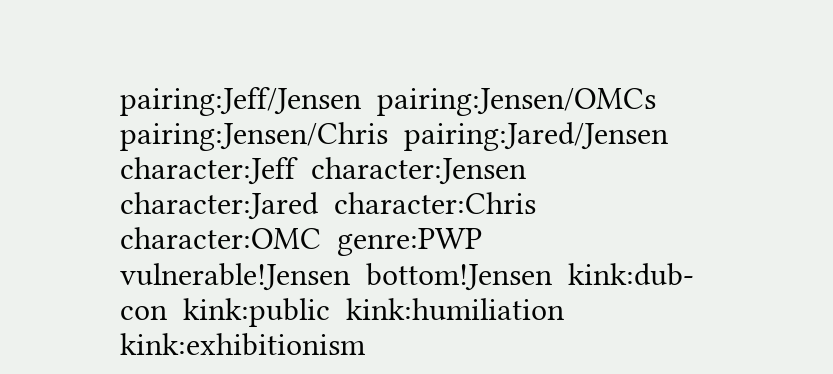pairing:Jeff/Jensen  pairing:Jensen/OMCs  pairing:Jensen/Chris  pairing:Jared/Jensen  character:Jeff  character:Jensen  character:Jared  character:Chris  character:OMC  genre:PWP  vulnerable!Jensen  bottom!Jensen  kink:dub-con  kink:public  kink:humiliation  kink:exhibitionism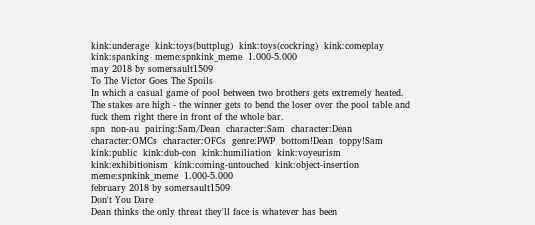kink:underage  kink:toys(buttplug)  kink:toys(cockring)  kink:comeplay  kink:spanking  meme:spnkink_meme  1.000-5.000
may 2018 by somersault1509
To The Victor Goes The Spoils
In which a casual game of pool between two brothers gets extremely heated. The stakes are high - the winner gets to bend the loser over the pool table and fuck them right there in front of the whole bar.
spn  non-au  pairing:Sam/Dean  character:Sam  character:Dean  character:OMCs  character:OFCs  genre:PWP  bottom!Dean  toppy!Sam  kink:public  kink:dub-con  kink:humiliation  kink:voyeurism  kink:exhibitionism  kink:coming-untouched  kink:object-insertion  meme:spnkink_meme  1.000-5.000
february 2018 by somersault1509
Don't You Dare
Dean thinks the only threat they'll face is whatever has been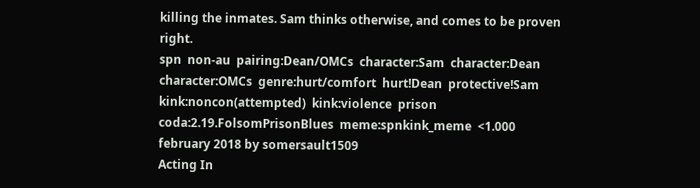killing the inmates. Sam thinks otherwise, and comes to be proven right.
spn  non-au  pairing:Dean/OMCs  character:Sam  character:Dean  character:OMCs  genre:hurt/comfort  hurt!Dean  protective!Sam  kink:noncon(attempted)  kink:violence  prison  coda:2.19.FolsomPrisonBlues  meme:spnkink_meme  <1.000
february 2018 by somersault1509
Acting In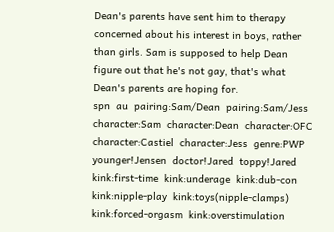Dean's parents have sent him to therapy concerned about his interest in boys, rather than girls. Sam is supposed to help Dean figure out that he's not gay, that's what Dean's parents are hoping for.
spn  au  pairing:Sam/Dean  pairing:Sam/Jess  character:Sam  character:Dean  character:OFC  character:Castiel  character:Jess  genre:PWP  younger!Jensen  doctor!Jared  toppy!Jared  kink:first-time  kink:underage  kink:dub-con  kink:nipple-play  kink:toys(nipple-clamps)  kink:forced-orgasm  kink:overstimulation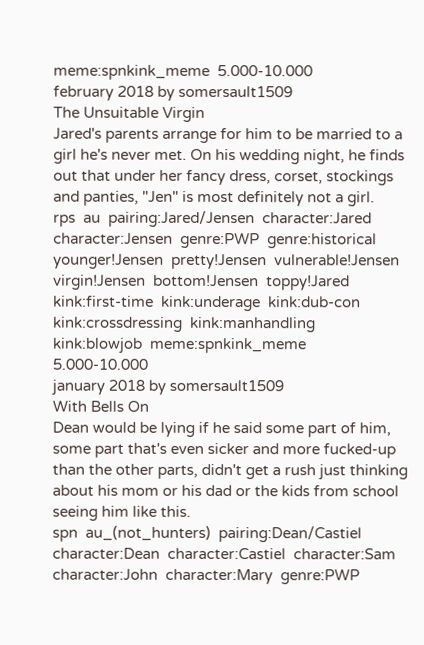meme:spnkink_meme  5.000-10.000
february 2018 by somersault1509
The Unsuitable Virgin
Jared's parents arrange for him to be married to a girl he's never met. On his wedding night, he finds out that under her fancy dress, corset, stockings and panties, "Jen" is most definitely not a girl.
rps  au  pairing:Jared/Jensen  character:Jared  character:Jensen  genre:PWP  genre:historical  younger!Jensen  pretty!Jensen  vulnerable!Jensen  virgin!Jensen  bottom!Jensen  toppy!Jared  kink:first-time  kink:underage  kink:dub-con  kink:crossdressing  kink:manhandling  kink:blowjob  meme:spnkink_meme  5.000-10.000
january 2018 by somersault1509
With Bells On
Dean would be lying if he said some part of him, some part that's even sicker and more fucked-up than the other parts, didn't get a rush just thinking about his mom or his dad or the kids from school seeing him like this.
spn  au_(not_hunters)  pairing:Dean/Castiel  character:Dean  character:Castiel  character:Sam  character:John  character:Mary  genre:PWP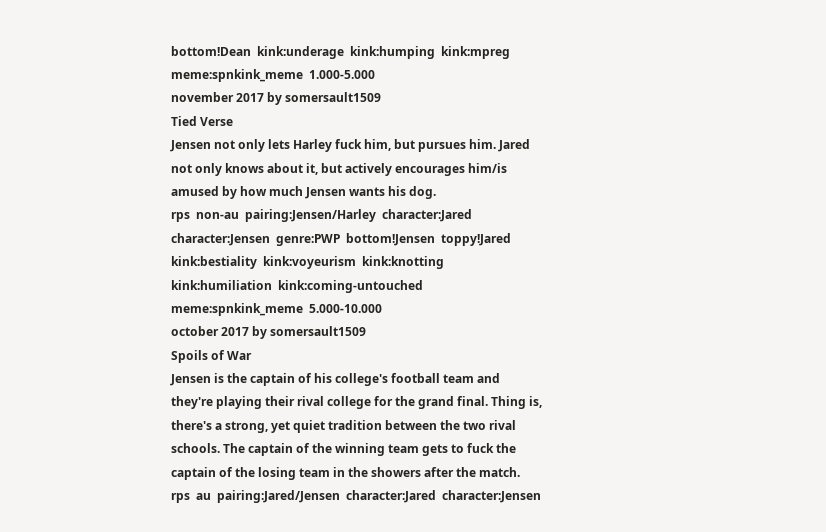bottom!Dean  kink:underage  kink:humping  kink:mpreg  meme:spnkink_meme  1.000-5.000
november 2017 by somersault1509
Tied Verse
Jensen not only lets Harley fuck him, but pursues him. Jared not only knows about it, but actively encourages him/is amused by how much Jensen wants his dog.
rps  non-au  pairing:Jensen/Harley  character:Jared  character:Jensen  genre:PWP  bottom!Jensen  toppy!Jared  kink:bestiality  kink:voyeurism  kink:knotting  kink:humiliation  kink:coming-untouched  meme:spnkink_meme  5.000-10.000
october 2017 by somersault1509
Spoils of War
Jensen is the captain of his college's football team and they're playing their rival college for the grand final. Thing is, there's a strong, yet quiet tradition between the two rival schools. The captain of the winning team gets to fuck the captain of the losing team in the showers after the match.
rps  au  pairing:Jared/Jensen  character:Jared  character:Jensen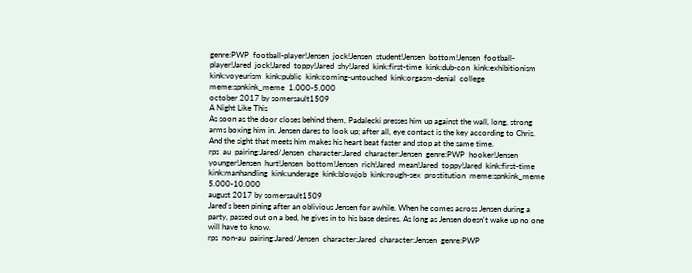genre:PWP  football-player!Jensen  jock!Jensen  student!Jensen  bottom!Jensen  football-player!Jared  jock!Jared  toppy!Jared  shy!Jared  kink:first-time  kink:dub-con  kink:exhibitionism  kink:voyeurism  kink:public  kink:coming-untouched  kink:orgasm-denial  college  meme:spnkink_meme  1.000-5.000
october 2017 by somersault1509
A Night Like This
As soon as the door closes behind them, Padalecki presses him up against the wall, long, strong arms boxing him in. Jensen dares to look up; after all, eye contact is the key according to Chris. And the sight that meets him makes his heart beat faster and stop at the same time.
rps  au  pairing:Jared/Jensen  character:Jared  character:Jensen  genre:PWP  hooker!Jensen  younger!Jensen  hurt!Jensen  bottom!Jensen  rich!Jared  mean!Jared  toppy!Jared  kink:first-time  kink:manhandling  kink:underage  kink:blowjob  kink:rough-sex  prostitution  meme:spnkink_meme  5.000-10.000
august 2017 by somersault1509
Jared's been pining after an oblivious Jensen for awhile. When he comes across Jensen during a party, passed out on a bed, he gives in to his base desires. As long as Jensen doesn't wake up no one will have to know.
rps  non-au  pairing:Jared/Jensen  character:Jared  character:Jensen  genre:PWP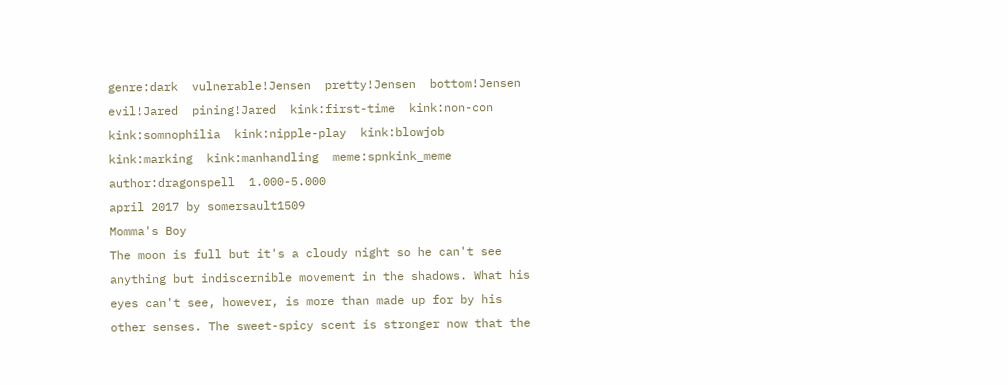genre:dark  vulnerable!Jensen  pretty!Jensen  bottom!Jensen  evil!Jared  pining!Jared  kink:first-time  kink:non-con  kink:somnophilia  kink:nipple-play  kink:blowjob  kink:marking  kink:manhandling  meme:spnkink_meme  author:dragonspell  1.000-5.000
april 2017 by somersault1509
Momma's Boy
The moon is full but it's a cloudy night so he can't see anything but indiscernible movement in the shadows. What his eyes can't see, however, is more than made up for by his other senses. The sweet-spicy scent is stronger now that the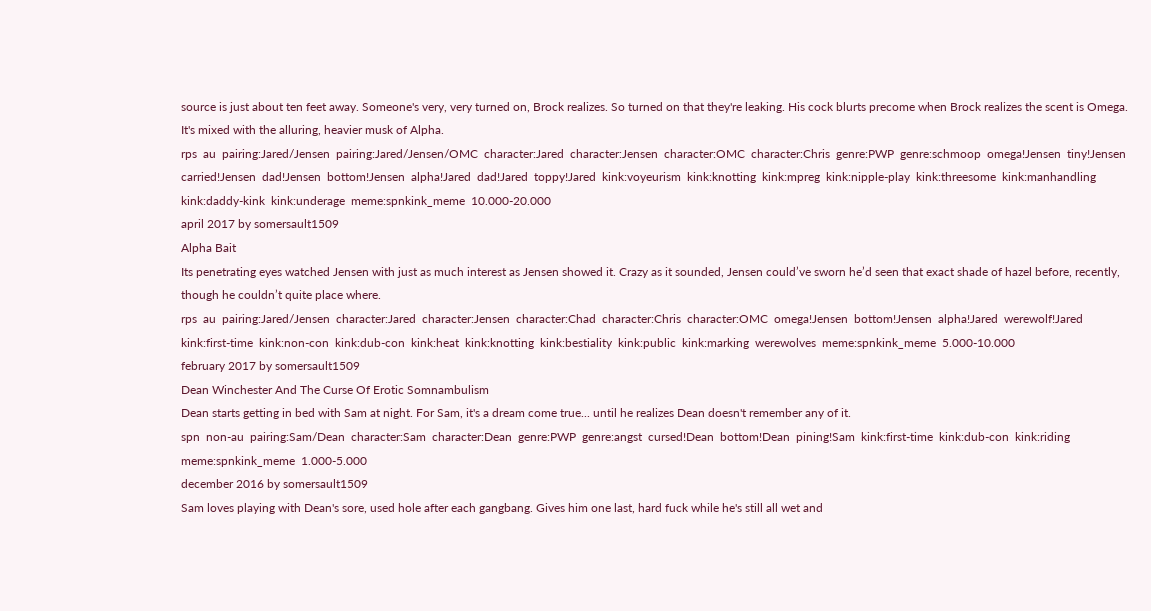source is just about ten feet away. Someone's very, very turned on, Brock realizes. So turned on that they're leaking. His cock blurts precome when Brock realizes the scent is Omega. It's mixed with the alluring, heavier musk of Alpha.
rps  au  pairing:Jared/Jensen  pairing:Jared/Jensen/OMC  character:Jared  character:Jensen  character:OMC  character:Chris  genre:PWP  genre:schmoop  omega!Jensen  tiny!Jensen  carried!Jensen  dad!Jensen  bottom!Jensen  alpha!Jared  dad!Jared  toppy!Jared  kink:voyeurism  kink:knotting  kink:mpreg  kink:nipple-play  kink:threesome  kink:manhandling  kink:daddy-kink  kink:underage  meme:spnkink_meme  10.000-20.000
april 2017 by somersault1509
Alpha Bait
Its penetrating eyes watched Jensen with just as much interest as Jensen showed it. Crazy as it sounded, Jensen could’ve sworn he’d seen that exact shade of hazel before, recently, though he couldn’t quite place where.
rps  au  pairing:Jared/Jensen  character:Jared  character:Jensen  character:Chad  character:Chris  character:OMC  omega!Jensen  bottom!Jensen  alpha!Jared  werewolf!Jared  kink:first-time  kink:non-con  kink:dub-con  kink:heat  kink:knotting  kink:bestiality  kink:public  kink:marking  werewolves  meme:spnkink_meme  5.000-10.000
february 2017 by somersault1509
Dean Winchester And The Curse Of Erotic Somnambulism
Dean starts getting in bed with Sam at night. For Sam, it's a dream come true... until he realizes Dean doesn't remember any of it.
spn  non-au  pairing:Sam/Dean  character:Sam  character:Dean  genre:PWP  genre:angst  cursed!Dean  bottom!Dean  pining!Sam  kink:first-time  kink:dub-con  kink:riding  meme:spnkink_meme  1.000-5.000
december 2016 by somersault1509
Sam loves playing with Dean's sore, used hole after each gangbang. Gives him one last, hard fuck while he's still all wet and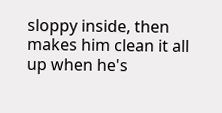sloppy inside, then makes him clean it all up when he's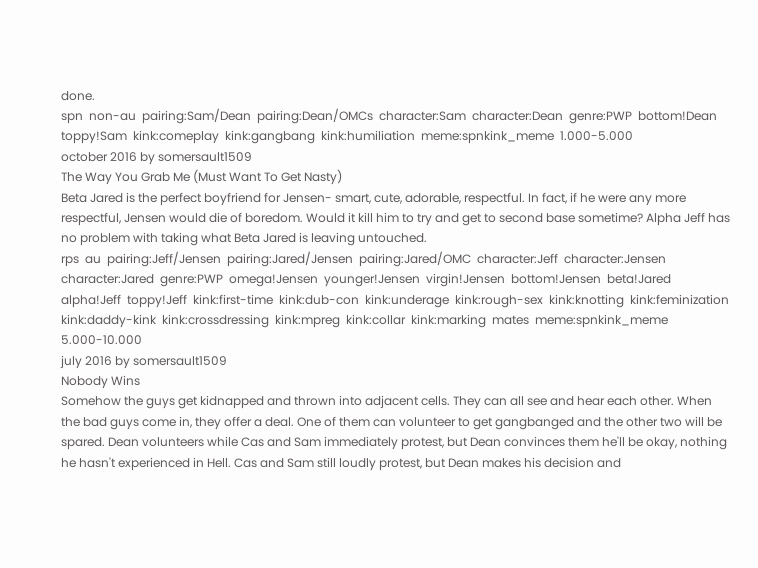done.
spn  non-au  pairing:Sam/Dean  pairing:Dean/OMCs  character:Sam  character:Dean  genre:PWP  bottom!Dean  toppy!Sam  kink:comeplay  kink:gangbang  kink:humiliation  meme:spnkink_meme  1.000-5.000
october 2016 by somersault1509
The Way You Grab Me (Must Want To Get Nasty)
Beta Jared is the perfect boyfriend for Jensen- smart, cute, adorable, respectful. In fact, if he were any more respectful, Jensen would die of boredom. Would it kill him to try and get to second base sometime? Alpha Jeff has no problem with taking what Beta Jared is leaving untouched.
rps  au  pairing:Jeff/Jensen  pairing:Jared/Jensen  pairing:Jared/OMC  character:Jeff  character:Jensen  character:Jared  genre:PWP  omega!Jensen  younger!Jensen  virgin!Jensen  bottom!Jensen  beta!Jared  alpha!Jeff  toppy!Jeff  kink:first-time  kink:dub-con  kink:underage  kink:rough-sex  kink:knotting  kink:feminization  kink:daddy-kink  kink:crossdressing  kink:mpreg  kink:collar  kink:marking  mates  meme:spnkink_meme  5.000-10.000
july 2016 by somersault1509
Nobody Wins
Somehow the guys get kidnapped and thrown into adjacent cells. They can all see and hear each other. When the bad guys come in, they offer a deal. One of them can volunteer to get gangbanged and the other two will be spared. Dean volunteers while Cas and Sam immediately protest, but Dean convinces them he'll be okay, nothing he hasn't experienced in Hell. Cas and Sam still loudly protest, but Dean makes his decision and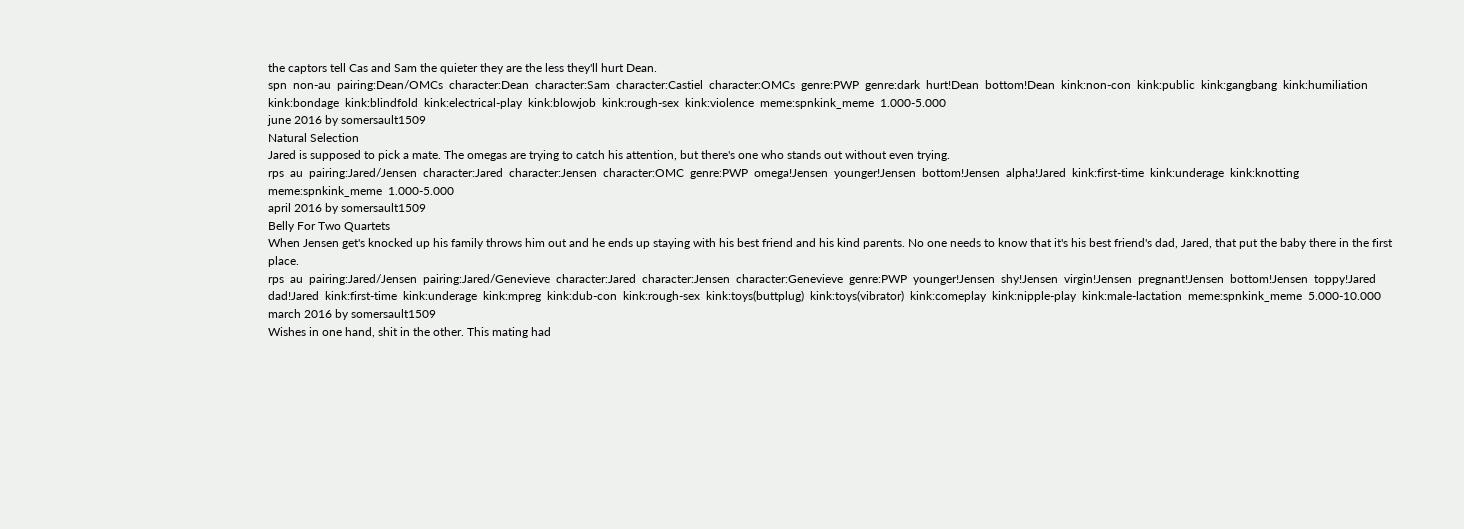the captors tell Cas and Sam the quieter they are the less they'll hurt Dean.
spn  non-au  pairing:Dean/OMCs  character:Dean  character:Sam  character:Castiel  character:OMCs  genre:PWP  genre:dark  hurt!Dean  bottom!Dean  kink:non-con  kink:public  kink:gangbang  kink:humiliation  kink:bondage  kink:blindfold  kink:electrical-play  kink:blowjob  kink:rough-sex  kink:violence  meme:spnkink_meme  1.000-5.000
june 2016 by somersault1509
Natural Selection
Jared is supposed to pick a mate. The omegas are trying to catch his attention, but there's one who stands out without even trying.
rps  au  pairing:Jared/Jensen  character:Jared  character:Jensen  character:OMC  genre:PWP  omega!Jensen  younger!Jensen  bottom!Jensen  alpha!Jared  kink:first-time  kink:underage  kink:knotting  meme:spnkink_meme  1.000-5.000
april 2016 by somersault1509
Belly For Two Quartets
When Jensen get's knocked up his family throws him out and he ends up staying with his best friend and his kind parents. No one needs to know that it's his best friend's dad, Jared, that put the baby there in the first place.
rps  au  pairing:Jared/Jensen  pairing:Jared/Genevieve  character:Jared  character:Jensen  character:Genevieve  genre:PWP  younger!Jensen  shy!Jensen  virgin!Jensen  pregnant!Jensen  bottom!Jensen  toppy!Jared  dad!Jared  kink:first-time  kink:underage  kink:mpreg  kink:dub-con  kink:rough-sex  kink:toys(buttplug)  kink:toys(vibrator)  kink:comeplay  kink:nipple-play  kink:male-lactation  meme:spnkink_meme  5.000-10.000
march 2016 by somersault1509
Wishes in one hand, shit in the other. This mating had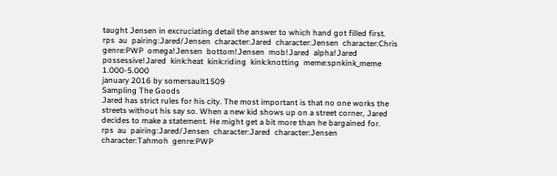taught Jensen in excruciating detail the answer to which hand got filled first.
rps  au  pairing:Jared/Jensen  character:Jared  character:Jensen  character:Chris  genre:PWP  omega!Jensen  bottom!Jensen  mob!Jared  alpha!Jared  possessive!Jared  kink:heat  kink:riding  kink:knotting  meme:spnkink_meme  1.000-5.000
january 2016 by somersault1509
Sampling The Goods
Jared has strict rules for his city. The most important is that no one works the streets without his say so. When a new kid shows up on a street corner, Jared decides to make a statement. He might get a bit more than he bargained for.
rps  au  pairing:Jared/Jensen  character:Jared  character:Jensen  character:Tahmoh  genre:PWP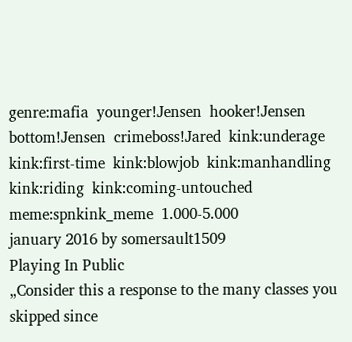genre:mafia  younger!Jensen  hooker!Jensen  bottom!Jensen  crimeboss!Jared  kink:underage  kink:first-time  kink:blowjob  kink:manhandling  kink:riding  kink:coming-untouched  meme:spnkink_meme  1.000-5.000
january 2016 by somersault1509
Playing In Public
„Consider this a response to the many classes you skipped since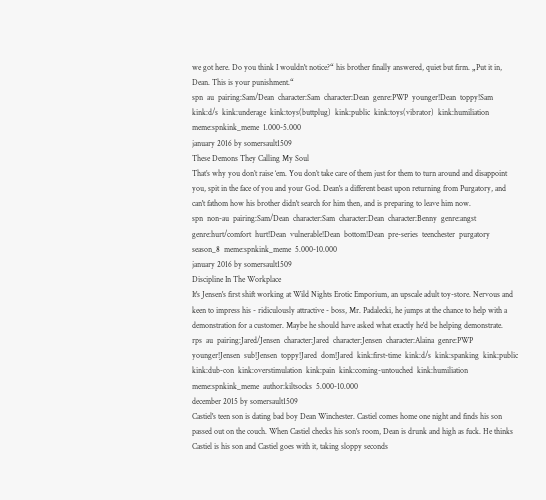we got here. Do you think I wouldn't notice?“ his brother finally answered, quiet but firm. „Put it in, Dean. This is your punishment.“
spn  au  pairing:Sam/Dean  character:Sam  character:Dean  genre:PWP  younger!Dean  toppy!Sam  kink:d/s  kink:underage  kink:toys(buttplug)  kink:public  kink:toys(vibrator)  kink:humiliation  meme:spnkink_meme  1.000-5.000
january 2016 by somersault1509
These Demons They Calling My Soul
That’s why you don’t raise ‘em. You don’t take care of them just for them to turn around and disappoint you, spit in the face of you and your God. Dean's a different beast upon returning from Purgatory, and can't fathom how his brother didn't search for him then, and is preparing to leave him now.
spn  non-au  pairing:Sam/Dean  character:Sam  character:Dean  character:Benny  genre:angst  genre:hurt/comfort  hurt!Dean  vulnerable!Dean  bottom!Dean  pre-series  teenchester  purgatory  season_8  meme:spnkink_meme  5.000-10.000
january 2016 by somersault1509
Discipline In The Workplace
It's Jensen's first shift working at Wild Nights Erotic Emporium, an upscale adult toy-store. Nervous and keen to impress his - ridiculously attractive - boss, Mr. Padalecki, he jumps at the chance to help with a demonstration for a customer. Maybe he should have asked what exactly he'd be helping demonstrate.
rps  au  pairing:Jared/Jensen  character:Jared  character:Jensen  character:Alaina  genre:PWP  younger!Jensen  sub!Jensen  toppy!Jared  dom!Jared  kink:first-time  kink:d/s  kink:spanking  kink:public  kink:dub-con  kink:overstimulation  kink:pain  kink:coming-untouched  kink:humiliation  meme:spnkink_meme  author:kiltsocks  5.000-10.000
december 2015 by somersault1509
Castiel's teen son is dating bad boy Dean Winchester. Castiel comes home one night and finds his son passed out on the couch. When Castiel checks his son's room, Dean is drunk and high as fuck. He thinks Castiel is his son and Castiel goes with it, taking sloppy seconds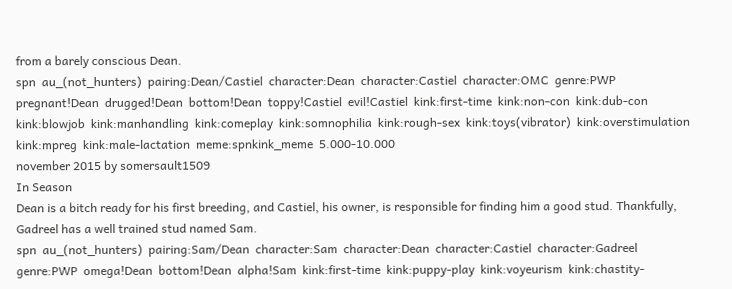from a barely conscious Dean.
spn  au_(not_hunters)  pairing:Dean/Castiel  character:Dean  character:Castiel  character:OMC  genre:PWP  pregnant!Dean  drugged!Dean  bottom!Dean  toppy!Castiel  evil!Castiel  kink:first-time  kink:non-con  kink:dub-con  kink:blowjob  kink:manhandling  kink:comeplay  kink:somnophilia  kink:rough-sex  kink:toys(vibrator)  kink:overstimulation  kink:mpreg  kink:male-lactation  meme:spnkink_meme  5.000-10.000
november 2015 by somersault1509
In Season
Dean is a bitch ready for his first breeding, and Castiel, his owner, is responsible for finding him a good stud. Thankfully, Gadreel has a well trained stud named Sam.
spn  au_(not_hunters)  pairing:Sam/Dean  character:Sam  character:Dean  character:Castiel  character:Gadreel  genre:PWP  omega!Dean  bottom!Dean  alpha!Sam  kink:first-time  kink:puppy-play  kink:voyeurism  kink:chastity-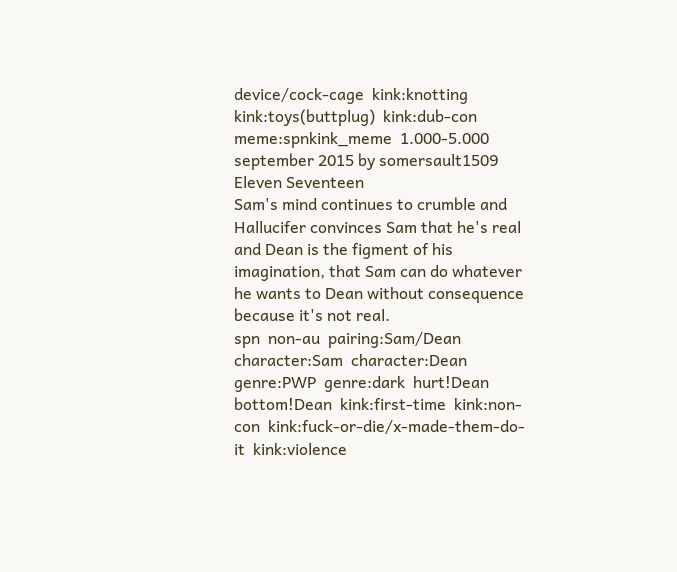device/cock-cage  kink:knotting  kink:toys(buttplug)  kink:dub-con  meme:spnkink_meme  1.000-5.000
september 2015 by somersault1509
Eleven Seventeen
Sam's mind continues to crumble and Hallucifer convinces Sam that he's real and Dean is the figment of his imagination, that Sam can do whatever he wants to Dean without consequence because it's not real.
spn  non-au  pairing:Sam/Dean  character:Sam  character:Dean  genre:PWP  genre:dark  hurt!Dean  bottom!Dean  kink:first-time  kink:non-con  kink:fuck-or-die/x-made-them-do-it  kink:violence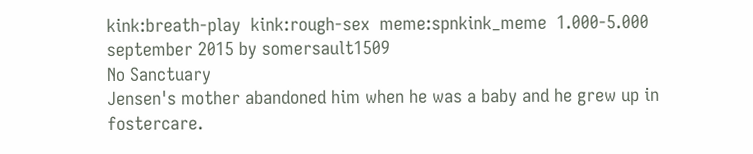kink:breath-play  kink:rough-sex  meme:spnkink_meme  1.000-5.000
september 2015 by somersault1509
No Sanctuary
Jensen's mother abandoned him when he was a baby and he grew up in fostercare.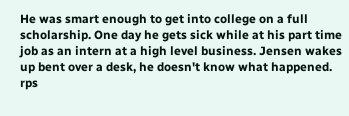He was smart enough to get into college on a full scholarship. One day he gets sick while at his part time job as an intern at a high level business. Jensen wakes up bent over a desk, he doesn't know what happened.
rps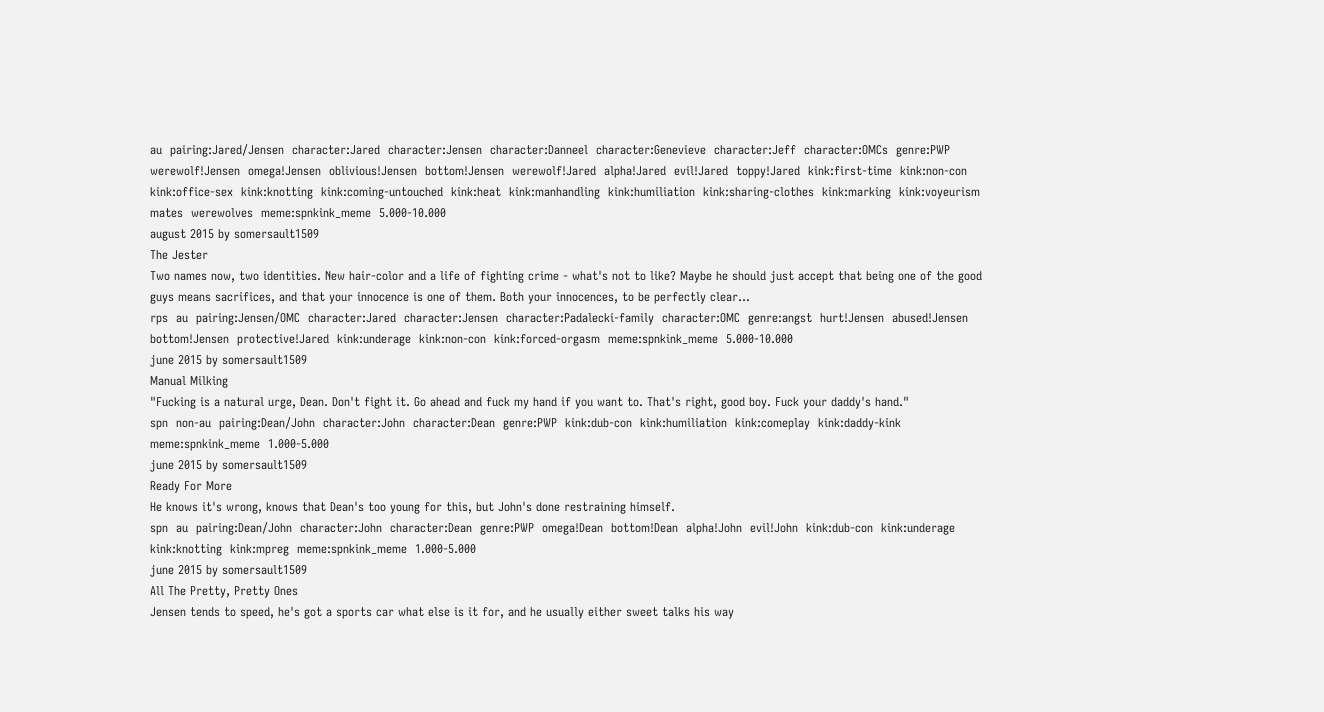au  pairing:Jared/Jensen  character:Jared  character:Jensen  character:Danneel  character:Genevieve  character:Jeff  character:OMCs  genre:PWP  werewolf!Jensen  omega!Jensen  oblivious!Jensen  bottom!Jensen  werewolf!Jared  alpha!Jared  evil!Jared  toppy!Jared  kink:first-time  kink:non-con  kink:office-sex  kink:knotting  kink:coming-untouched  kink:heat  kink:manhandling  kink:humiliation  kink:sharing-clothes  kink:marking  kink:voyeurism  mates  werewolves  meme:spnkink_meme  5.000-10.000
august 2015 by somersault1509
The Jester
Two names now, two identities. New hair-color and a life of fighting crime - what's not to like? Maybe he should just accept that being one of the good guys means sacrifices, and that your innocence is one of them. Both your innocences, to be perfectly clear...
rps  au  pairing:Jensen/OMC  character:Jared  character:Jensen  character:Padalecki-family  character:OMC  genre:angst  hurt!Jensen  abused!Jensen  bottom!Jensen  protective!Jared  kink:underage  kink:non-con  kink:forced-orgasm  meme:spnkink_meme  5.000-10.000
june 2015 by somersault1509
Manual Milking
"Fucking is a natural urge, Dean. Don't fight it. Go ahead and fuck my hand if you want to. That's right, good boy. Fuck your daddy's hand."
spn  non-au  pairing:Dean/John  character:John  character:Dean  genre:PWP  kink:dub-con  kink:humiliation  kink:comeplay  kink:daddy-kink  meme:spnkink_meme  1.000-5.000
june 2015 by somersault1509
Ready For More
He knows it's wrong, knows that Dean's too young for this, but John's done restraining himself.
spn  au  pairing:Dean/John  character:John  character:Dean  genre:PWP  omega!Dean  bottom!Dean  alpha!John  evil!John  kink:dub-con  kink:underage  kink:knotting  kink:mpreg  meme:spnkink_meme  1.000-5.000
june 2015 by somersault1509
All The Pretty, Pretty Ones
Jensen tends to speed, he's got a sports car what else is it for, and he usually either sweet talks his way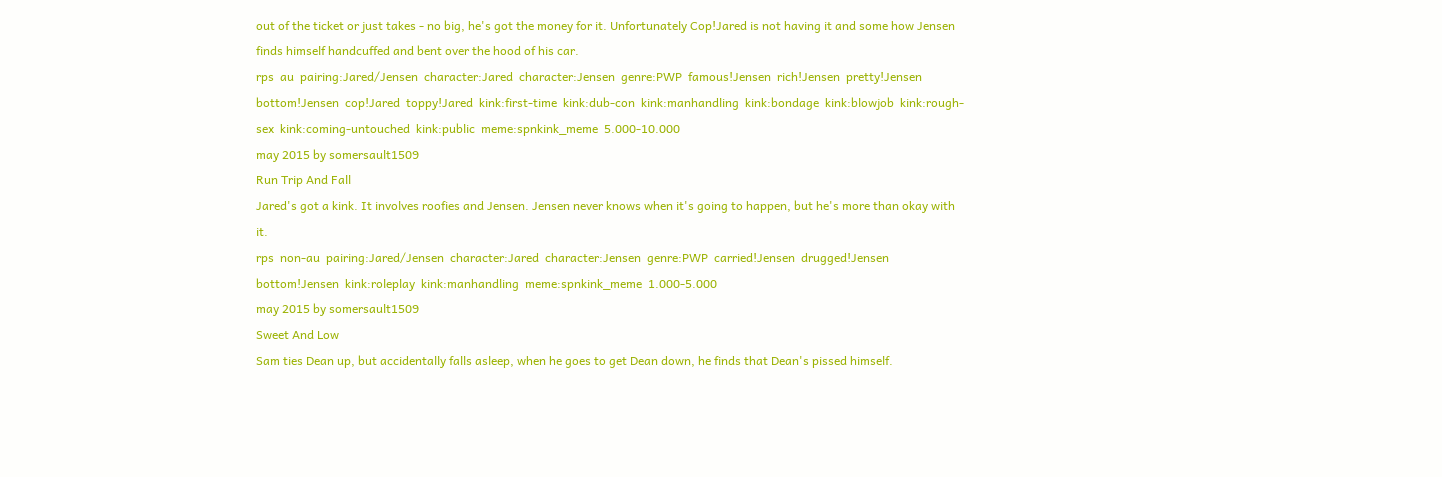out of the ticket or just takes - no big, he's got the money for it. Unfortunately Cop!Jared is not having it and some how Jensen finds himself handcuffed and bent over the hood of his car.
rps  au  pairing:Jared/Jensen  character:Jared  character:Jensen  genre:PWP  famous!Jensen  rich!Jensen  pretty!Jensen  bottom!Jensen  cop!Jared  toppy!Jared  kink:first-time  kink:dub-con  kink:manhandling  kink:bondage  kink:blowjob  kink:rough-sex  kink:coming-untouched  kink:public  meme:spnkink_meme  5.000-10.000
may 2015 by somersault1509
Run Trip And Fall
Jared's got a kink. It involves roofies and Jensen. Jensen never knows when it's going to happen, but he's more than okay with it.
rps  non-au  pairing:Jared/Jensen  character:Jared  character:Jensen  genre:PWP  carried!Jensen  drugged!Jensen  bottom!Jensen  kink:roleplay  kink:manhandling  meme:spnkink_meme  1.000-5.000
may 2015 by somersault1509
Sweet And Low
Sam ties Dean up, but accidentally falls asleep, when he goes to get Dean down, he finds that Dean's pissed himself.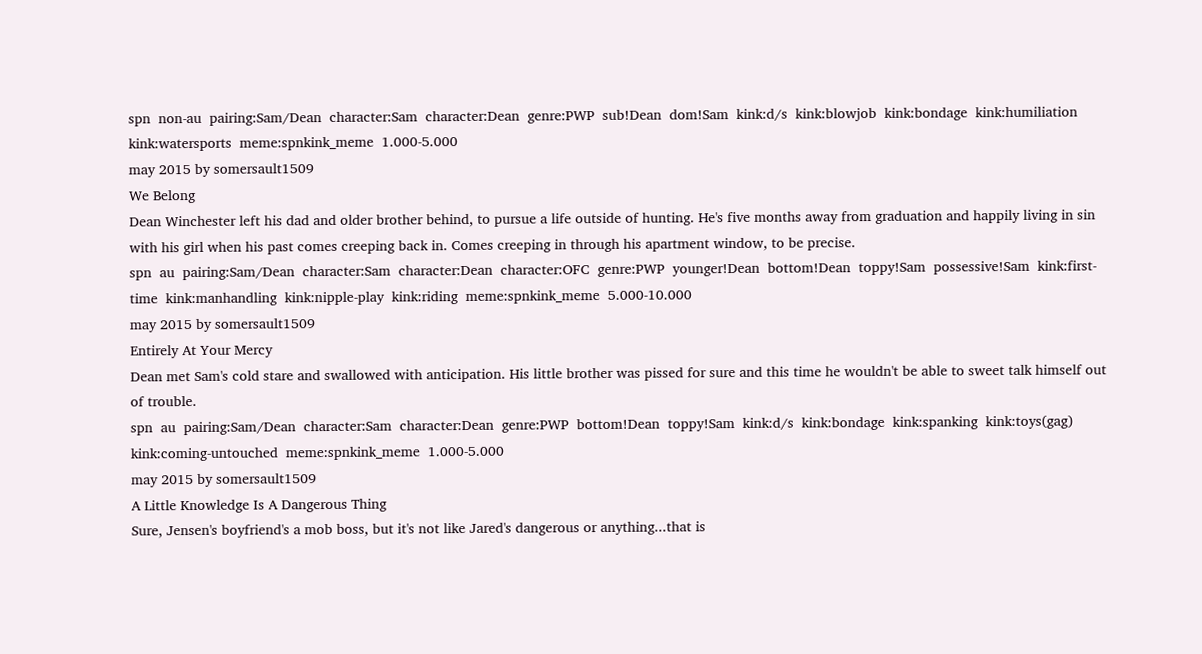spn  non-au  pairing:Sam/Dean  character:Sam  character:Dean  genre:PWP  sub!Dean  dom!Sam  kink:d/s  kink:blowjob  kink:bondage  kink:humiliation  kink:watersports  meme:spnkink_meme  1.000-5.000
may 2015 by somersault1509
We Belong
Dean Winchester left his dad and older brother behind, to pursue a life outside of hunting. He's five months away from graduation and happily living in sin with his girl when his past comes creeping back in. Comes creeping in through his apartment window, to be precise.
spn  au  pairing:Sam/Dean  character:Sam  character:Dean  character:OFC  genre:PWP  younger!Dean  bottom!Dean  toppy!Sam  possessive!Sam  kink:first-time  kink:manhandling  kink:nipple-play  kink:riding  meme:spnkink_meme  5.000-10.000
may 2015 by somersault1509
Entirely At Your Mercy
Dean met Sam's cold stare and swallowed with anticipation. His little brother was pissed for sure and this time he wouldn't be able to sweet talk himself out of trouble.
spn  au  pairing:Sam/Dean  character:Sam  character:Dean  genre:PWP  bottom!Dean  toppy!Sam  kink:d/s  kink:bondage  kink:spanking  kink:toys(gag)  kink:coming-untouched  meme:spnkink_meme  1.000-5.000
may 2015 by somersault1509
A Little Knowledge Is A Dangerous Thing
Sure, Jensen's boyfriend's a mob boss, but it's not like Jared's dangerous or anything...that is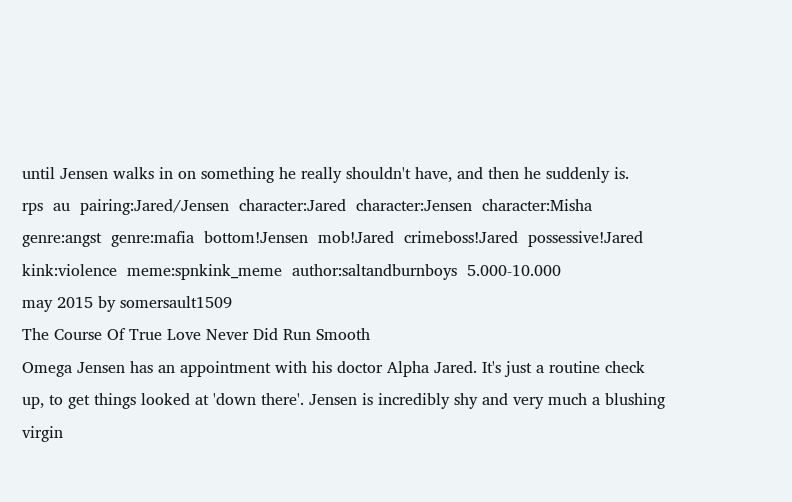until Jensen walks in on something he really shouldn't have, and then he suddenly is.
rps  au  pairing:Jared/Jensen  character:Jared  character:Jensen  character:Misha  genre:angst  genre:mafia  bottom!Jensen  mob!Jared  crimeboss!Jared  possessive!Jared  kink:violence  meme:spnkink_meme  author:saltandburnboys  5.000-10.000
may 2015 by somersault1509
The Course Of True Love Never Did Run Smooth
Omega Jensen has an appointment with his doctor Alpha Jared. It's just a routine check up, to get things looked at 'down there'. Jensen is incredibly shy and very much a blushing virgin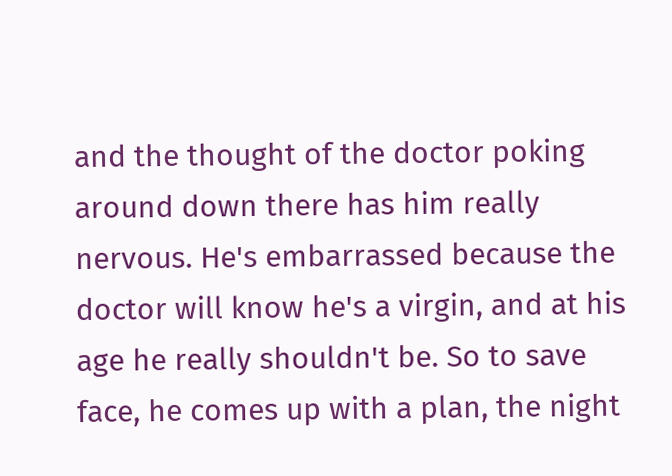and the thought of the doctor poking around down there has him really nervous. He's embarrassed because the doctor will know he's a virgin, and at his age he really shouldn't be. So to save face, he comes up with a plan, the night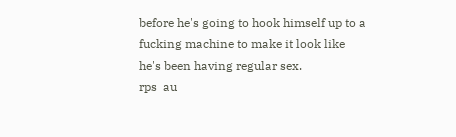before he's going to hook himself up to a fucking machine to make it look like he's been having regular sex.
rps  au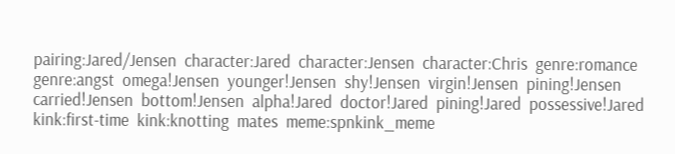pairing:Jared/Jensen  character:Jared  character:Jensen  character:Chris  genre:romance  genre:angst  omega!Jensen  younger!Jensen  shy!Jensen  virgin!Jensen  pining!Jensen  carried!Jensen  bottom!Jensen  alpha!Jared  doctor!Jared  pining!Jared  possessive!Jared  kink:first-time  kink:knotting  mates  meme:spnkink_meme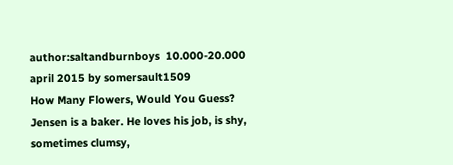author:saltandburnboys  10.000-20.000
april 2015 by somersault1509
How Many Flowers, Would You Guess?
Jensen is a baker. He loves his job, is shy, sometimes clumsy,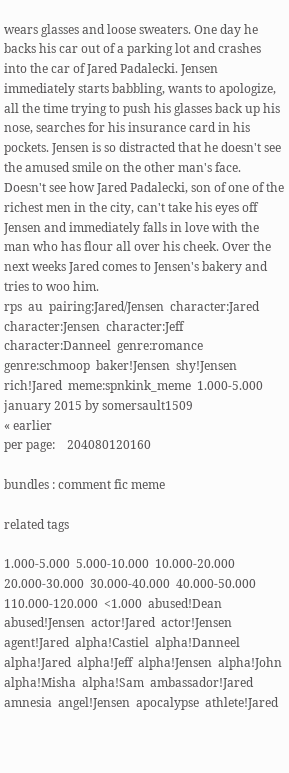wears glasses and loose sweaters. One day he backs his car out of a parking lot and crashes into the car of Jared Padalecki. Jensen immediately starts babbling, wants to apologize, all the time trying to push his glasses back up his nose, searches for his insurance card in his pockets. Jensen is so distracted that he doesn't see the amused smile on the other man's face. Doesn't see how Jared Padalecki, son of one of the richest men in the city, can't take his eyes off Jensen and immediately falls in love with the man who has flour all over his cheek. Over the next weeks Jared comes to Jensen's bakery and tries to woo him.
rps  au  pairing:Jared/Jensen  character:Jared  character:Jensen  character:Jeff  character:Danneel  genre:romance  genre:schmoop  baker!Jensen  shy!Jensen  rich!Jared  meme:spnkink_meme  1.000-5.000
january 2015 by somersault1509
« earlier
per page:    204080120160

bundles : comment fic meme

related tags

1.000-5.000  5.000-10.000  10.000-20.000  20.000-30.000  30.000-40.000  40.000-50.000  110.000-120.000  <1.000  abused!Dean  abused!Jensen  actor!Jared  actor!Jensen  agent!Jared  alpha!Castiel  alpha!Danneel  alpha!Jared  alpha!Jeff  alpha!Jensen  alpha!John  alpha!Misha  alpha!Sam  ambassador!Jared  amnesia  angel!Jensen  apocalypse  athlete!Jared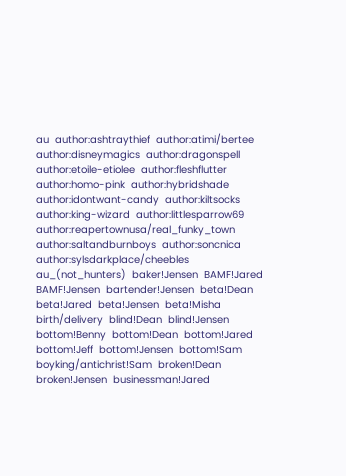au  author:ashtraythief  author:atimi/bertee  author:disneymagics  author:dragonspell  author:etoile-etiolee  author:fleshflutter  author:homo-pink  author:hybridshade  author:idontwant-candy  author:kiltsocks  author:king-wizard  author:littlesparrow69  author:reapertownusa/real_funky_town  author:saltandburnboys  author:soncnica  author:sylsdarkplace/cheebles  au_(not_hunters)  baker!Jensen  BAMF!Jared  BAMF!Jensen  bartender!Jensen  beta!Dean  beta!Jared  beta!Jensen  beta!Misha  birth/delivery  blind!Dean  blind!Jensen  bottom!Benny  bottom!Dean  bottom!Jared  bottom!Jeff  bottom!Jensen  bottom!Sam  boyking/antichrist!Sam  broken!Dean  broken!Jensen  businessman!Jared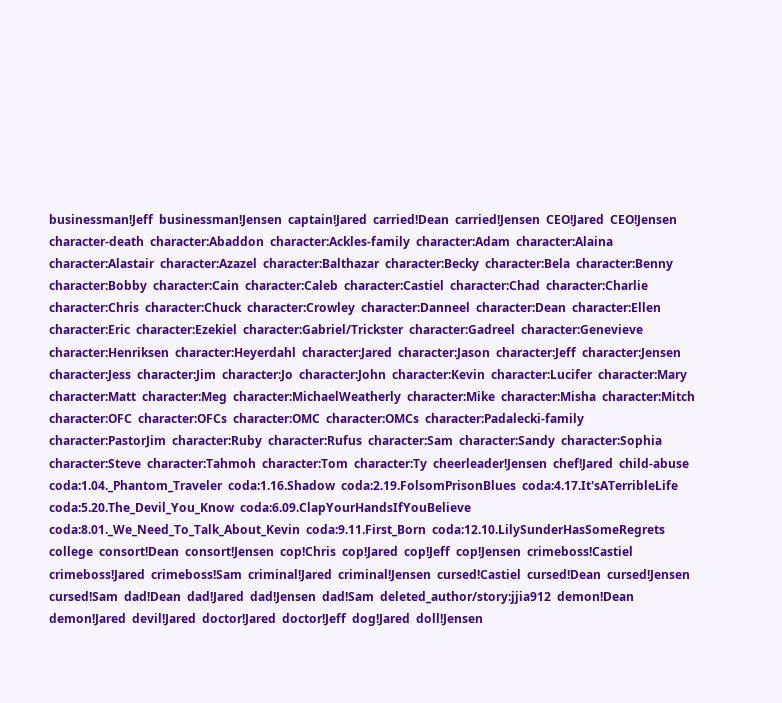businessman!Jeff  businessman!Jensen  captain!Jared  carried!Dean  carried!Jensen  CEO!Jared  CEO!Jensen  character-death  character:Abaddon  character:Ackles-family  character:Adam  character:Alaina  character:Alastair  character:Azazel  character:Balthazar  character:Becky  character:Bela  character:Benny  character:Bobby  character:Cain  character:Caleb  character:Castiel  character:Chad  character:Charlie  character:Chris  character:Chuck  character:Crowley  character:Danneel  character:Dean  character:Ellen  character:Eric  character:Ezekiel  character:Gabriel/Trickster  character:Gadreel  character:Genevieve  character:Henriksen  character:Heyerdahl  character:Jared  character:Jason  character:Jeff  character:Jensen  character:Jess  character:Jim  character:Jo  character:John  character:Kevin  character:Lucifer  character:Mary  character:Matt  character:Meg  character:MichaelWeatherly  character:Mike  character:Misha  character:Mitch  character:OFC  character:OFCs  character:OMC  character:OMCs  character:Padalecki-family  character:PastorJim  character:Ruby  character:Rufus  character:Sam  character:Sandy  character:Sophia  character:Steve  character:Tahmoh  character:Tom  character:Ty  cheerleader!Jensen  chef!Jared  child-abuse  coda:1.04._Phantom_Traveler  coda:1.16.Shadow  coda:2.19.FolsomPrisonBlues  coda:4.17.It'sATerribleLife  coda:5.20.The_Devil_You_Know  coda:6.09.ClapYourHandsIfYouBelieve  coda:8.01._We_Need_To_Talk_About_Kevin  coda:9.11.First_Born  coda:12.10.LilySunderHasSomeRegrets  college  consort!Dean  consort!Jensen  cop!Chris  cop!Jared  cop!Jeff  cop!Jensen  crimeboss!Castiel  crimeboss!Jared  crimeboss!Sam  criminal!Jared  criminal!Jensen  cursed!Castiel  cursed!Dean  cursed!Jensen  cursed!Sam  dad!Dean  dad!Jared  dad!Jensen  dad!Sam  deleted_author/story:jjia912  demon!Dean  demon!Jared  devil!Jared  doctor!Jared  doctor!Jeff  dog!Jared  doll!Jensen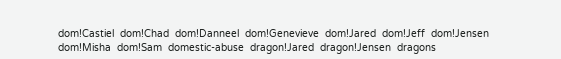dom!Castiel  dom!Chad  dom!Danneel  dom!Genevieve  dom!Jared  dom!Jeff  dom!Jensen  dom!Misha  dom!Sam  domestic-abuse  dragon!Jared  dragon!Jensen  dragons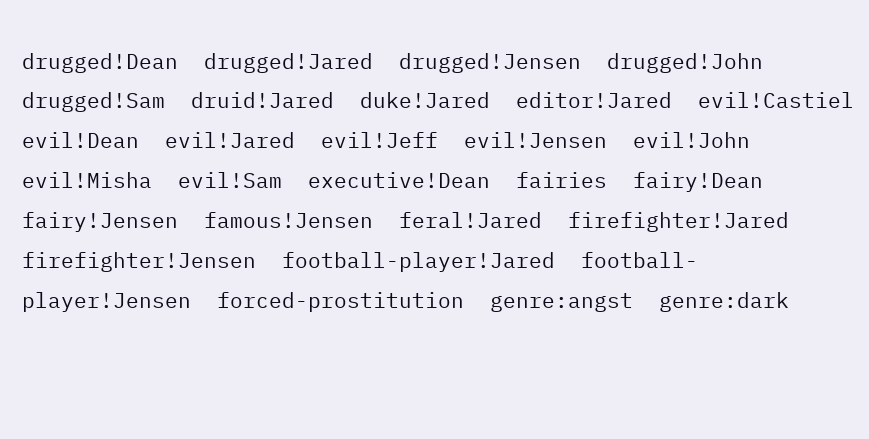drugged!Dean  drugged!Jared  drugged!Jensen  drugged!John  drugged!Sam  druid!Jared  duke!Jared  editor!Jared  evil!Castiel  evil!Dean  evil!Jared  evil!Jeff  evil!Jensen  evil!John  evil!Misha  evil!Sam  executive!Dean  fairies  fairy!Dean  fairy!Jensen  famous!Jensen  feral!Jared  firefighter!Jared  firefighter!Jensen  football-player!Jared  football-player!Jensen  forced-prostitution  genre:angst  genre:dark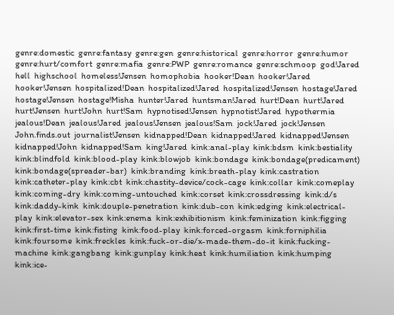genre:domestic  genre:fantasy  genre:gen  genre:historical  genre:horror  genre:humor  genre:hurt/comfort  genre:mafia  genre:PWP  genre:romance  genre:schmoop  god!Jared  hell  highschool  homeless!Jensen  homophobia  hooker!Dean  hooker!Jared  hooker!Jensen  hospitalized!Dean  hospitalized!Jared  hospitalized!Jensen  hostage!Jared  hostage!Jensen  hostage!Misha  hunter!Jared  huntsman!Jared  hurt!Dean  hurt!Jared  hurt!Jensen  hurt!John  hurt!Sam  hypnotised!Jensen  hypnotist!Jared  hypothermia  jealous!Dean  jealous!Jared  jealous!Jensen  jealous!Sam  jock!Jared  jock!Jensen  John.finds.out  journalist!Jensen  kidnapped!Dean  kidnapped!Jared  kidnapped!Jensen  kidnapped!John  kidnapped!Sam  king!Jared  kink:anal-play  kink:bdsm  kink:bestiality  kink:blindfold  kink:blood-play  kink:blowjob  kink:bondage  kink:bondage(predicament)  kink:bondage(spreader-bar)  kink:branding  kink:breath-play  kink:castration  kink:catheter-play  kink:cbt  kink:chastity-device/cock-cage  kink:collar  kink:comeplay  kink:coming-dry  kink:coming-untouched  kink:corset  kink:crossdressing  kink:d/s  kink:daddy-kink  kink:douple-penetration  kink:dub-con  kink:edging  kink:electrical-play  kink:elevator-sex  kink:enema  kink:exhibitionism  kink:feminization  kink:figging  kink:first-time  kink:fisting  kink:food-play  kink:forced-orgasm  kink:forniphilia  kink:foursome  kink:freckles  kink:fuck-or-die/x-made-them-do-it  kink:fucking-machine  kink:gangbang  kink:gunplay  kink:heat  kink:humiliation  kink:humping  kink:ice-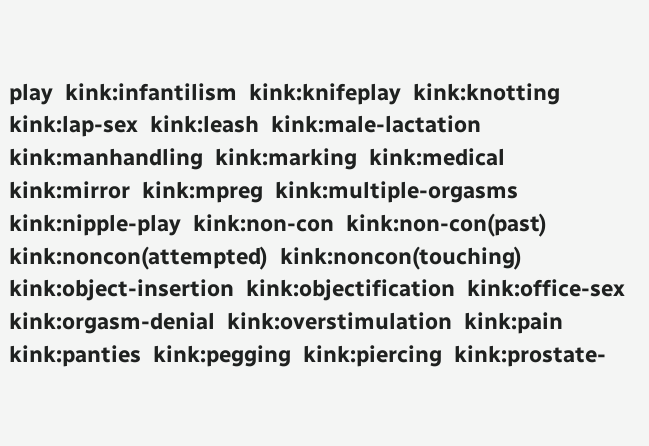play  kink:infantilism  kink:knifeplay  kink:knotting  kink:lap-sex  kink:leash  kink:male-lactation  kink:manhandling  kink:marking  kink:medical  kink:mirror  kink:mpreg  kink:multiple-orgasms  kink:nipple-play  kink:non-con  kink:non-con(past)  kink:noncon(attempted)  kink:noncon(touching)  kink:object-insertion  kink:objectification  kink:office-sex  kink:orgasm-denial  kink:overstimulation  kink:pain  kink:panties  kink:pegging  kink:piercing  kink:prostate-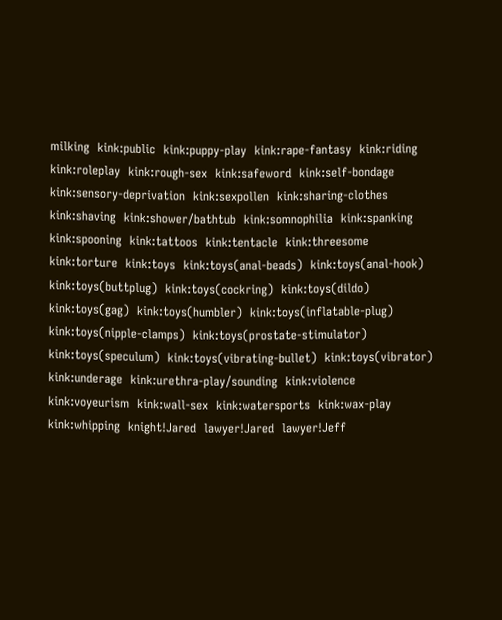milking  kink:public  kink:puppy-play  kink:rape-fantasy  kink:riding  kink:roleplay  kink:rough-sex  kink:safeword  kink:self-bondage  kink:sensory-deprivation  kink:sexpollen  kink:sharing-clothes  kink:shaving  kink:shower/bathtub  kink:somnophilia  kink:spanking  kink:spooning  kink:tattoos  kink:tentacle  kink:threesome  kink:torture  kink:toys  kink:toys(anal-beads)  kink:toys(anal-hook)  kink:toys(buttplug)  kink:toys(cockring)  kink:toys(dildo)  kink:toys(gag)  kink:toys(humbler)  kink:toys(inflatable-plug)  kink:toys(nipple-clamps)  kink:toys(prostate-stimulator)  kink:toys(speculum)  kink:toys(vibrating-bullet)  kink:toys(vibrator)  kink:underage  kink:urethra-play/sounding  kink:violence  kink:voyeurism  kink:wall-sex  kink:watersports  kink:wax-play  kink:whipping  knight!Jared  lawyer!Jared  lawyer!Jeff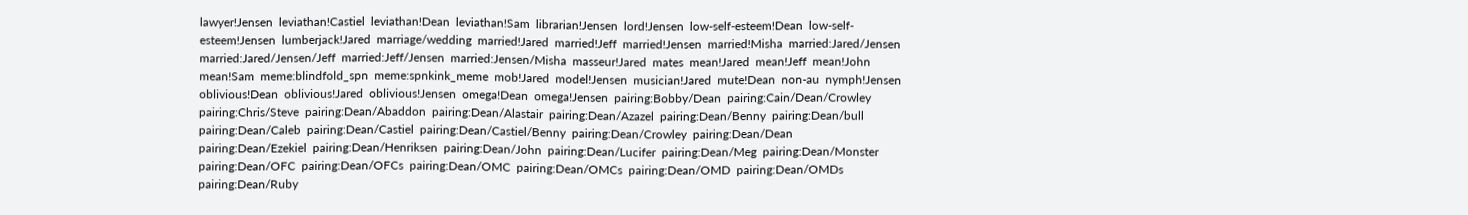lawyer!Jensen  leviathan!Castiel  leviathan!Dean  leviathan!Sam  librarian!Jensen  lord!Jensen  low-self-esteem!Dean  low-self-esteem!Jensen  lumberjack!Jared  marriage/wedding  married!Jared  married!Jeff  married!Jensen  married!Misha  married:Jared/Jensen  married:Jared/Jensen/Jeff  married:Jeff/Jensen  married:Jensen/Misha  masseur!Jared  mates  mean!Jared  mean!Jeff  mean!John  mean!Sam  meme:blindfold_spn  meme:spnkink_meme  mob!Jared  model!Jensen  musician!Jared  mute!Dean  non-au  nymph!Jensen  oblivious!Dean  oblivious!Jared  oblivious!Jensen  omega!Dean  omega!Jensen  pairing:Bobby/Dean  pairing:Cain/Dean/Crowley  pairing:Chris/Steve  pairing:Dean/Abaddon  pairing:Dean/Alastair  pairing:Dean/Azazel  pairing:Dean/Benny  pairing:Dean/bull  pairing:Dean/Caleb  pairing:Dean/Castiel  pairing:Dean/Castiel/Benny  pairing:Dean/Crowley  pairing:Dean/Dean  pairing:Dean/Ezekiel  pairing:Dean/Henriksen  pairing:Dean/John  pairing:Dean/Lucifer  pairing:Dean/Meg  pairing:Dean/Monster  pairing:Dean/OFC  pairing:Dean/OFCs  pairing:Dean/OMC  pairing:Dean/OMCs  pairing:Dean/OMD  pairing:Dean/OMDs  pairing:Dean/Ruby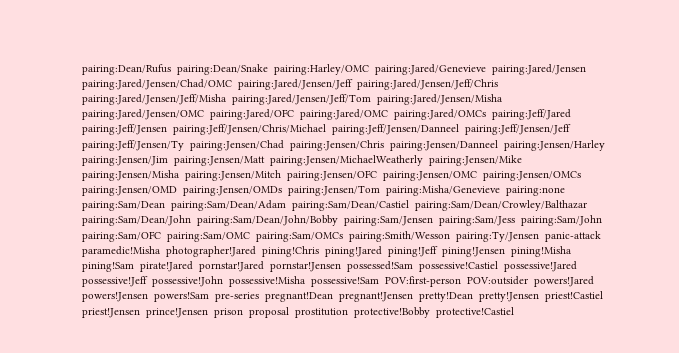pairing:Dean/Rufus  pairing:Dean/Snake  pairing:Harley/OMC  pairing:Jared/Genevieve  pairing:Jared/Jensen  pairing:Jared/Jensen/Chad/OMC  pairing:Jared/Jensen/Jeff  pairing:Jared/Jensen/Jeff/Chris  pairing:Jared/Jensen/Jeff/Misha  pairing:Jared/Jensen/Jeff/Tom  pairing:Jared/Jensen/Misha  pairing:Jared/Jensen/OMC  pairing:Jared/OFC  pairing:Jared/OMC  pairing:Jared/OMCs  pairing:Jeff/Jared  pairing:Jeff/Jensen  pairing:Jeff/Jensen/Chris/Michael  pairing:Jeff/Jensen/Danneel  pairing:Jeff/Jensen/Jeff  pairing:Jeff/Jensen/Ty  pairing:Jensen/Chad  pairing:Jensen/Chris  pairing:Jensen/Danneel  pairing:Jensen/Harley  pairing:Jensen/Jim  pairing:Jensen/Matt  pairing:Jensen/MichaelWeatherly  pairing:Jensen/Mike  pairing:Jensen/Misha  pairing:Jensen/Mitch  pairing:Jensen/OFC  pairing:Jensen/OMC  pairing:Jensen/OMCs  pairing:Jensen/OMD  pairing:Jensen/OMDs  pairing:Jensen/Tom  pairing:Misha/Genevieve  pairing:none  pairing:Sam/Dean  pairing:Sam/Dean/Adam  pairing:Sam/Dean/Castiel  pairing:Sam/Dean/Crowley/Balthazar  pairing:Sam/Dean/John  pairing:Sam/Dean/John/Bobby  pairing:Sam/Jensen  pairing:Sam/Jess  pairing:Sam/John  pairing:Sam/OFC  pairing:Sam/OMC  pairing:Sam/OMCs  pairing:Smith/Wesson  pairing:Ty/Jensen  panic-attack  paramedic!Misha  photographer!Jared  pining!Chris  pining!Jared  pining!Jeff  pining!Jensen  pining!Misha  pining!Sam  pirate!Jared  pornstar!Jared  pornstar!Jensen  possessed!Sam  possessive!Castiel  possessive!Jared  possessive!Jeff  possessive!John  possessive!Misha  possessive!Sam  POV:first-person  POV:outsider  powers!Jared  powers!Jensen  powers!Sam  pre-series  pregnant!Dean  pregnant!Jensen  pretty!Dean  pretty!Jensen  priest!Castiel  priest!Jensen  prince!Jensen  prison  proposal  prostitution  protective!Bobby  protective!Castiel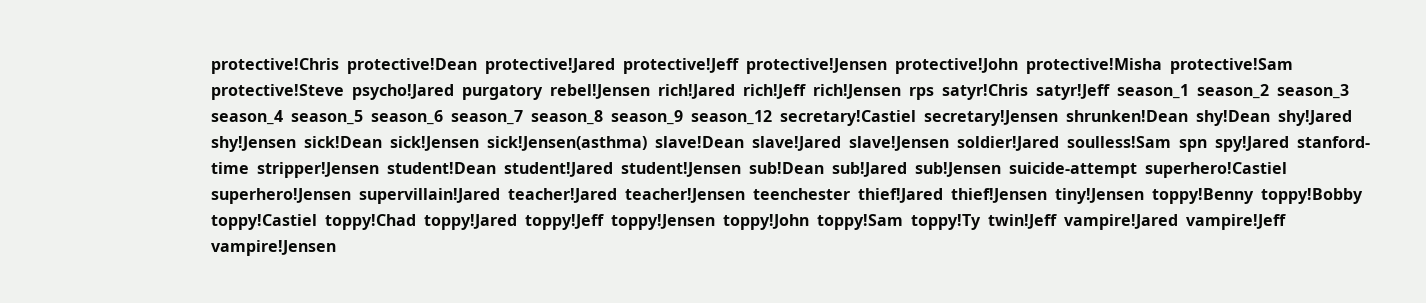protective!Chris  protective!Dean  protective!Jared  protective!Jeff  protective!Jensen  protective!John  protective!Misha  protective!Sam  protective!Steve  psycho!Jared  purgatory  rebel!Jensen  rich!Jared  rich!Jeff  rich!Jensen  rps  satyr!Chris  satyr!Jeff  season_1  season_2  season_3  season_4  season_5  season_6  season_7  season_8  season_9  season_12  secretary!Castiel  secretary!Jensen  shrunken!Dean  shy!Dean  shy!Jared  shy!Jensen  sick!Dean  sick!Jensen  sick!Jensen(asthma)  slave!Dean  slave!Jared  slave!Jensen  soldier!Jared  soulless!Sam  spn  spy!Jared  stanford-time  stripper!Jensen  student!Dean  student!Jared  student!Jensen  sub!Dean  sub!Jared  sub!Jensen  suicide-attempt  superhero!Castiel  superhero!Jensen  supervillain!Jared  teacher!Jared  teacher!Jensen  teenchester  thief!Jared  thief!Jensen  tiny!Jensen  toppy!Benny  toppy!Bobby  toppy!Castiel  toppy!Chad  toppy!Jared  toppy!Jeff  toppy!Jensen  toppy!John  toppy!Sam  toppy!Ty  twin!Jeff  vampire!Jared  vampire!Jeff  vampire!Jensen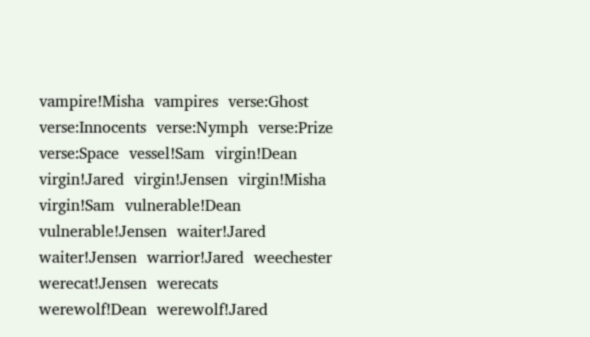vampire!Misha  vampires  verse:Ghost  verse:Innocents  verse:Nymph  verse:Prize  verse:Space  vessel!Sam  virgin!Dean  virgin!Jared  virgin!Jensen  virgin!Misha  virgin!Sam  vulnerable!Dean  vulnerable!Jensen  waiter!Jared  waiter!Jensen  warrior!Jared  weechester  werecat!Jensen  werecats  werewolf!Dean  werewolf!Jared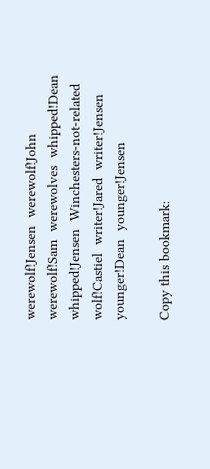werewolf!Jensen  werewolf!John  werewolf!Sam  werewolves  whipped!Dean  whipped!Jensen  Winchesters-not-related  wolf!Castiel  writer!Jared  writer!Jensen  younger!Dean  younger!Jensen

Copy this bookmark: